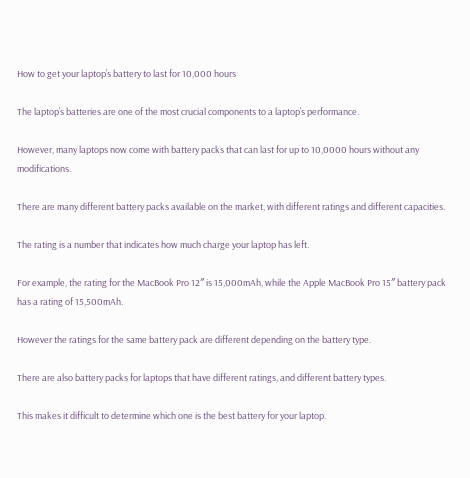How to get your laptop’s battery to last for 10,000 hours

The laptop’s batteries are one of the most crucial components to a laptop’s performance.

However, many laptops now come with battery packs that can last for up to 10,0000 hours without any modifications.

There are many different battery packs available on the market, with different ratings and different capacities.

The rating is a number that indicates how much charge your laptop has left.

For example, the rating for the MacBook Pro 12″ is 15,000mAh, while the Apple MacBook Pro 15″ battery pack has a rating of 15,500mAh.

However the ratings for the same battery pack are different depending on the battery type.

There are also battery packs for laptops that have different ratings, and different battery types.

This makes it difficult to determine which one is the best battery for your laptop.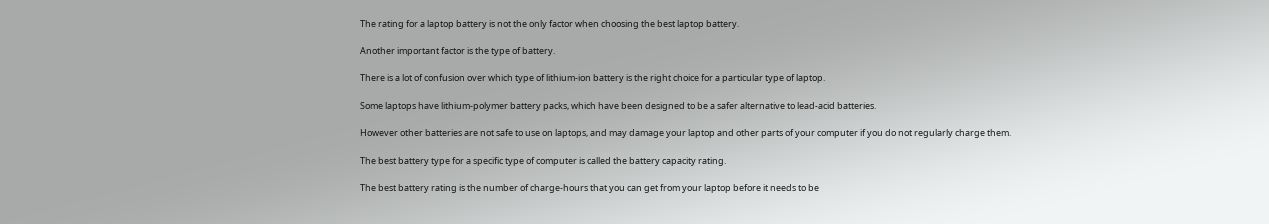The rating for a laptop battery is not the only factor when choosing the best laptop battery.

Another important factor is the type of battery.

There is a lot of confusion over which type of lithium-ion battery is the right choice for a particular type of laptop.

Some laptops have lithium-polymer battery packs, which have been designed to be a safer alternative to lead-acid batteries.

However other batteries are not safe to use on laptops, and may damage your laptop and other parts of your computer if you do not regularly charge them.

The best battery type for a specific type of computer is called the battery capacity rating.

The best battery rating is the number of charge-hours that you can get from your laptop before it needs to be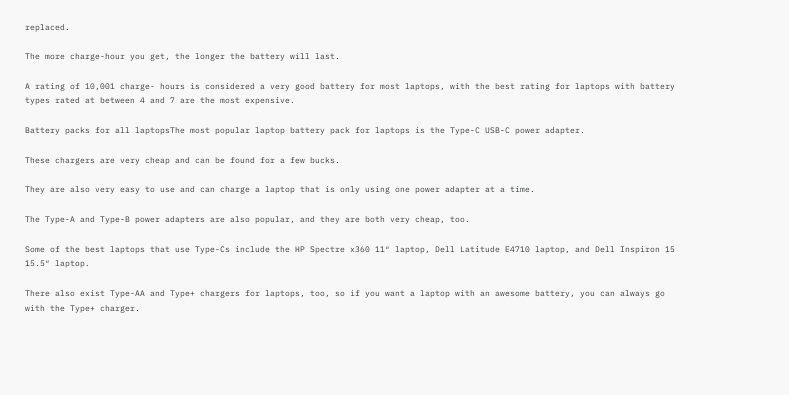replaced.

The more charge-hour you get, the longer the battery will last.

A rating of 10,001 charge- hours is considered a very good battery for most laptops, with the best rating for laptops with battery types rated at between 4 and 7 are the most expensive.

Battery packs for all laptopsThe most popular laptop battery pack for laptops is the Type-C USB-C power adapter.

These chargers are very cheap and can be found for a few bucks.

They are also very easy to use and can charge a laptop that is only using one power adapter at a time.

The Type-A and Type-B power adapters are also popular, and they are both very cheap, too.

Some of the best laptops that use Type-Cs include the HP Spectre x360 11″ laptop, Dell Latitude E4710 laptop, and Dell Inspiron 15 15.5″ laptop.

There also exist Type-AA and Type+ chargers for laptops, too, so if you want a laptop with an awesome battery, you can always go with the Type+ charger.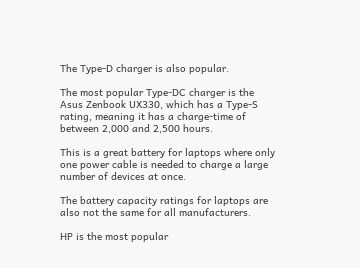The Type-D charger is also popular.

The most popular Type-DC charger is the Asus Zenbook UX330, which has a Type-S rating, meaning it has a charge-time of between 2,000 and 2,500 hours.

This is a great battery for laptops where only one power cable is needed to charge a large number of devices at once.

The battery capacity ratings for laptops are also not the same for all manufacturers.

HP is the most popular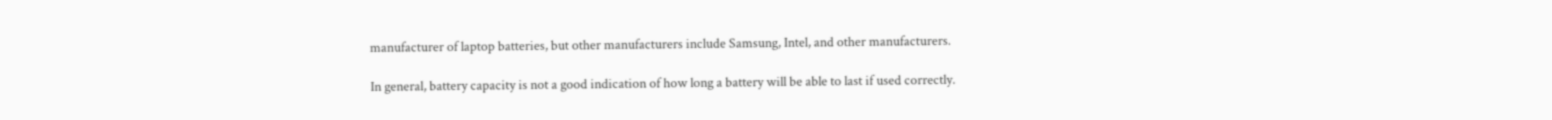manufacturer of laptop batteries, but other manufacturers include Samsung, Intel, and other manufacturers.

In general, battery capacity is not a good indication of how long a battery will be able to last if used correctly.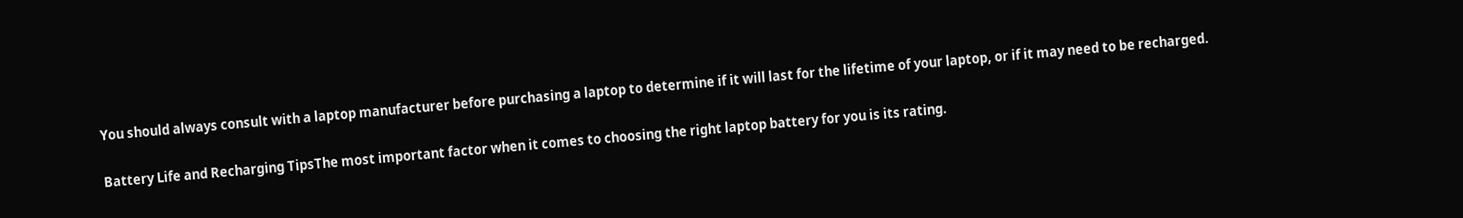You should always consult with a laptop manufacturer before purchasing a laptop to determine if it will last for the lifetime of your laptop, or if it may need to be recharged.

Battery Life and Recharging TipsThe most important factor when it comes to choosing the right laptop battery for you is its rating.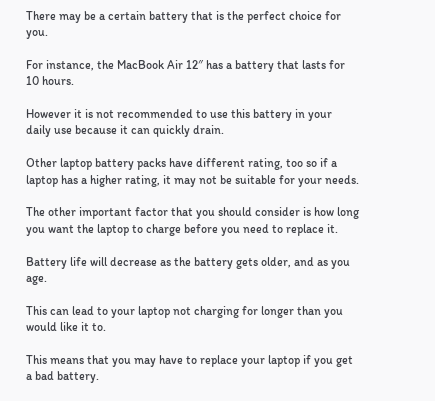There may be a certain battery that is the perfect choice for you.

For instance, the MacBook Air 12″ has a battery that lasts for 10 hours.

However it is not recommended to use this battery in your daily use because it can quickly drain.

Other laptop battery packs have different rating, too so if a laptop has a higher rating, it may not be suitable for your needs.

The other important factor that you should consider is how long you want the laptop to charge before you need to replace it.

Battery life will decrease as the battery gets older, and as you age.

This can lead to your laptop not charging for longer than you would like it to.

This means that you may have to replace your laptop if you get a bad battery.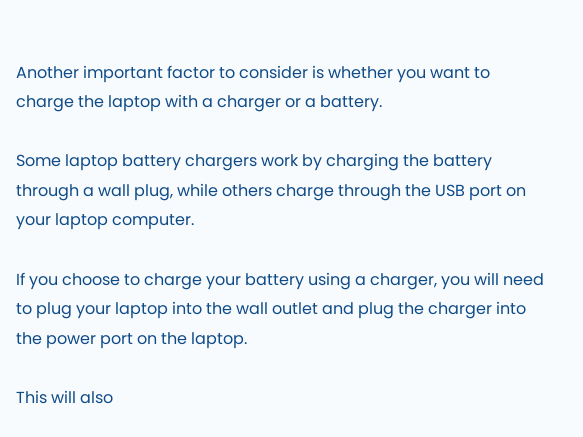Another important factor to consider is whether you want to charge the laptop with a charger or a battery.

Some laptop battery chargers work by charging the battery through a wall plug, while others charge through the USB port on your laptop computer.

If you choose to charge your battery using a charger, you will need to plug your laptop into the wall outlet and plug the charger into the power port on the laptop.

This will also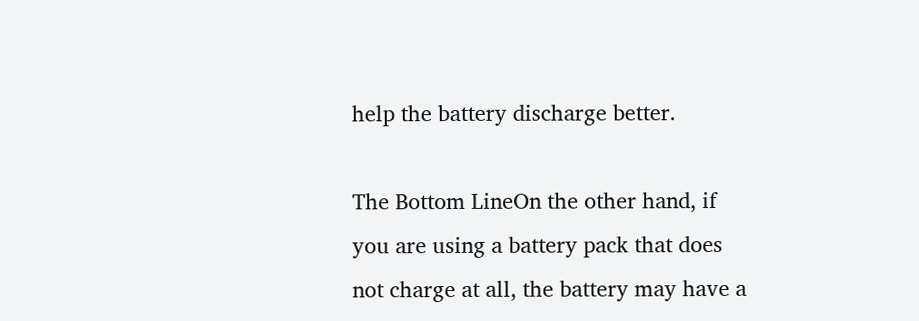help the battery discharge better.

The Bottom LineOn the other hand, if you are using a battery pack that does not charge at all, the battery may have a